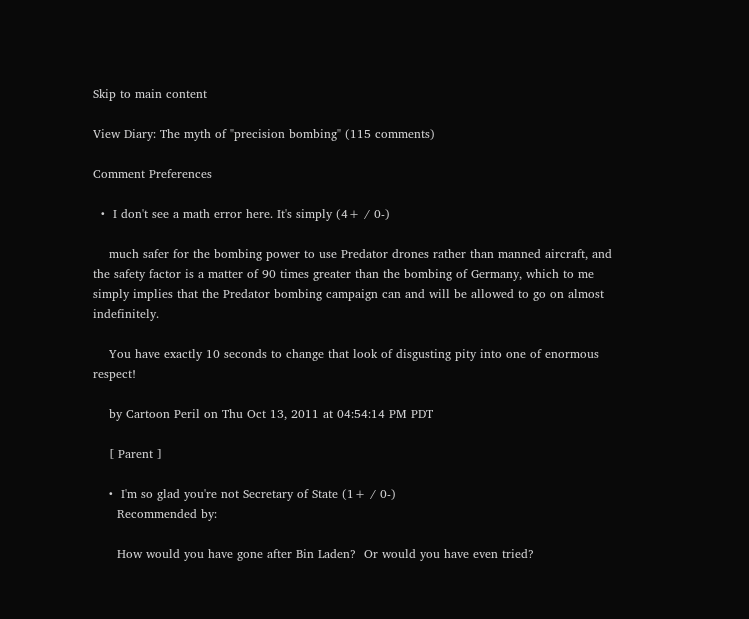Skip to main content

View Diary: The myth of "precision bombing" (115 comments)

Comment Preferences

  •  I don't see a math error here. It's simply (4+ / 0-)

    much safer for the bombing power to use Predator drones rather than manned aircraft, and the safety factor is a matter of 90 times greater than the bombing of Germany, which to me simply implies that the Predator bombing campaign can and will be allowed to go on almost indefinitely.

    You have exactly 10 seconds to change that look of disgusting pity into one of enormous respect!

    by Cartoon Peril on Thu Oct 13, 2011 at 04:54:14 PM PDT

    [ Parent ]

    •  I'm so glad you're not Secretary of State (1+ / 0-)
      Recommended by:

      How would you have gone after Bin Laden?  Or would you have even tried?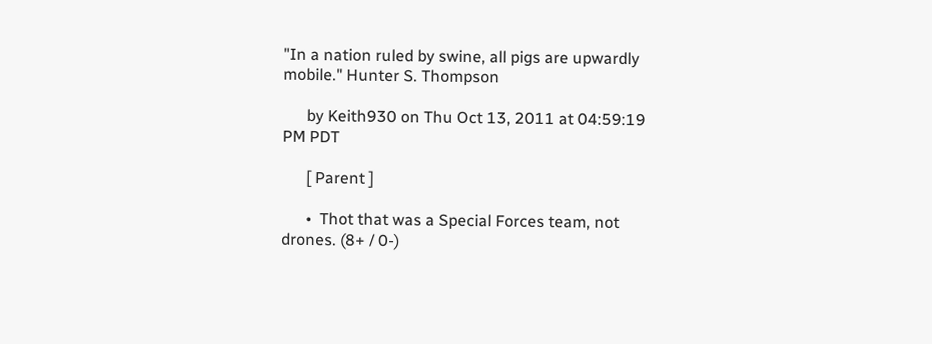"In a nation ruled by swine, all pigs are upwardly mobile." Hunter S. Thompson

      by Keith930 on Thu Oct 13, 2011 at 04:59:19 PM PDT

      [ Parent ]

      •  Thot that was a Special Forces team, not drones. (8+ / 0-)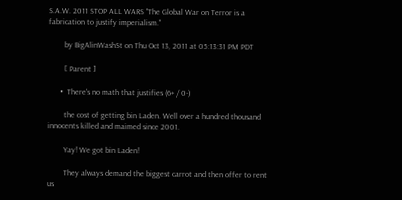S.A.W. 2011 STOP ALL WARS "The Global War on Terror is a fabrication to justify imperialism."

        by BigAlinWashSt on Thu Oct 13, 2011 at 05:13:31 PM PDT

        [ Parent ]

      •  There's no math that justifies (6+ / 0-)

        the cost of getting bin Laden. Well over a hundred thousand innocents killed and maimed since 2001.

        Yay! We got bin Laden!

        They always demand the biggest carrot and then offer to rent us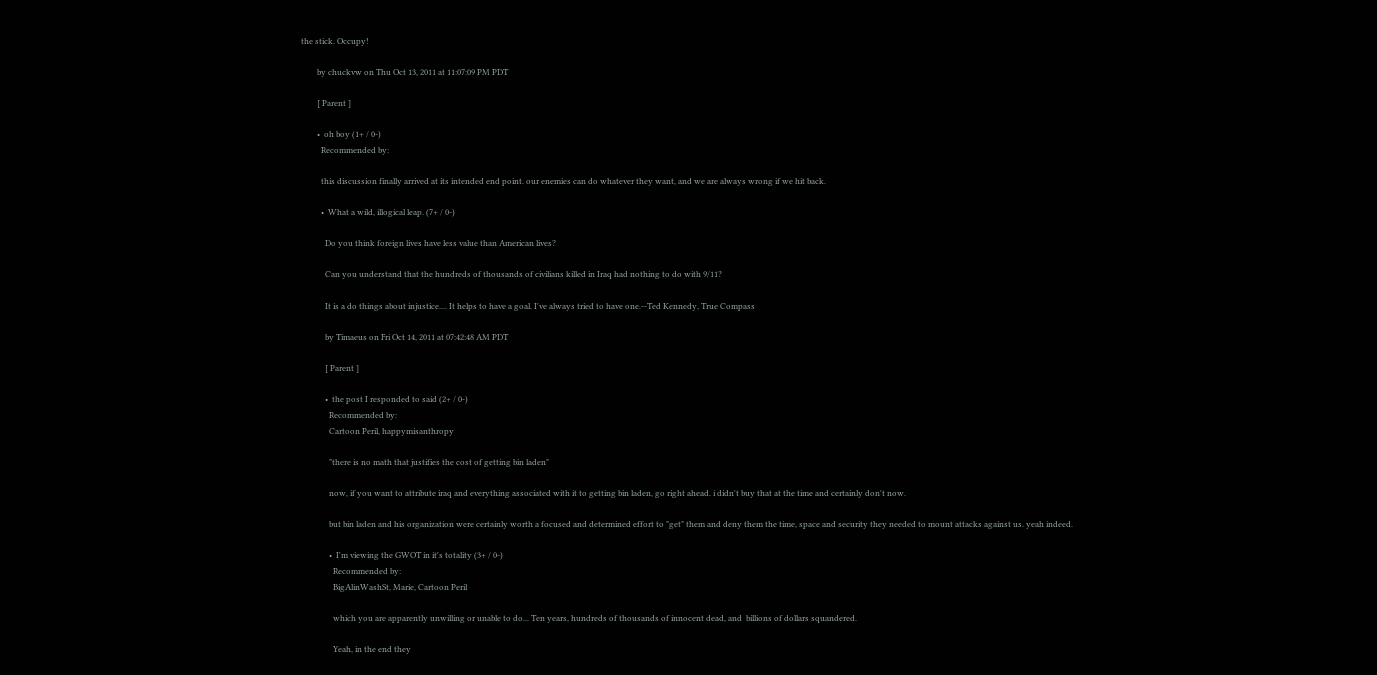the stick. Occupy!

        by chuckvw on Thu Oct 13, 2011 at 11:07:09 PM PDT

        [ Parent ]

        •  oh boy (1+ / 0-)
          Recommended by:

          this discussion finally arrived at its intended end point. our enemies can do whatever they want, and we are always wrong if we hit back.

          •  What a wild, illogical leap. (7+ / 0-)

            Do you think foreign lives have less value than American lives?

            Can you understand that the hundreds of thousands of civilians killed in Iraq had nothing to do with 9/11?

            It is a do things about injustice.... It helps to have a goal. I've always tried to have one.--Ted Kennedy, True Compass

            by Timaeus on Fri Oct 14, 2011 at 07:42:48 AM PDT

            [ Parent ]

            •  the post I responded to said (2+ / 0-)
              Recommended by:
              Cartoon Peril, happymisanthropy

              "there is no math that justifies the cost of getting bin laden"

              now, if you want to attribute iraq and everything associated with it to getting bin laden, go right ahead. i didn't buy that at the time and certainly don't now.

              but bin laden and his organization were certainly worth a focused and determined effort to "get" them and deny them the time, space and security they needed to mount attacks against us. yeah indeed.

              •  I'm viewing the GWOT in it's totality (3+ / 0-)
                Recommended by:
                BigAlinWashSt, Marie, Cartoon Peril

                which you are apparently unwilling or unable to do... Ten years, hundreds of thousands of innocent dead, and  billions of dollars squandered.

                Yeah, in the end they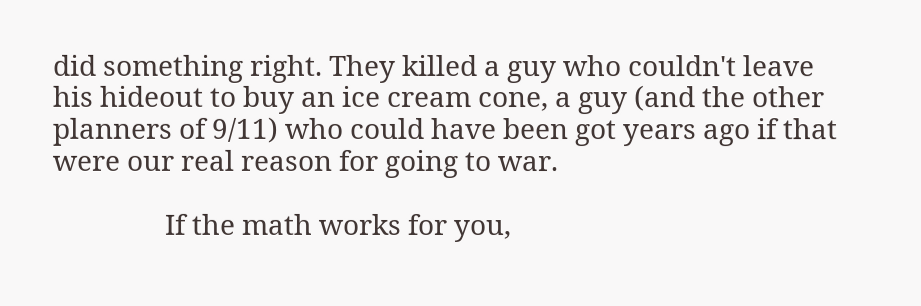did something right. They killed a guy who couldn't leave his hideout to buy an ice cream cone, a guy (and the other planners of 9/11) who could have been got years ago if that were our real reason for going to war.

                If the math works for you,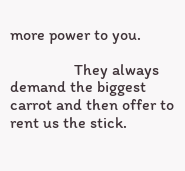more power to you.

                They always demand the biggest carrot and then offer to rent us the stick.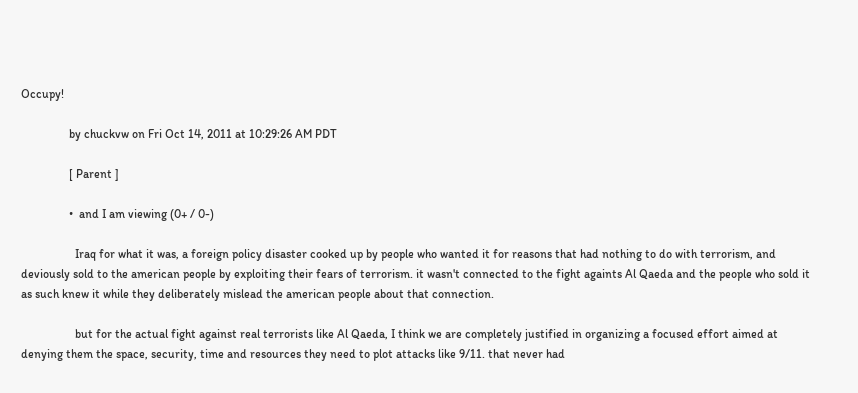Occupy!

                by chuckvw on Fri Oct 14, 2011 at 10:29:26 AM PDT

                [ Parent ]

                •  and I am viewing (0+ / 0-)

                  Iraq for what it was, a foreign policy disaster cooked up by people who wanted it for reasons that had nothing to do with terrorism, and deviously sold to the american people by exploiting their fears of terrorism. it wasn't connected to the fight againts Al Qaeda and the people who sold it as such knew it while they deliberately mislead the american people about that connection.

                  but for the actual fight against real terrorists like Al Qaeda, I think we are completely justified in organizing a focused effort aimed at denying them the space, security, time and resources they need to plot attacks like 9/11. that never had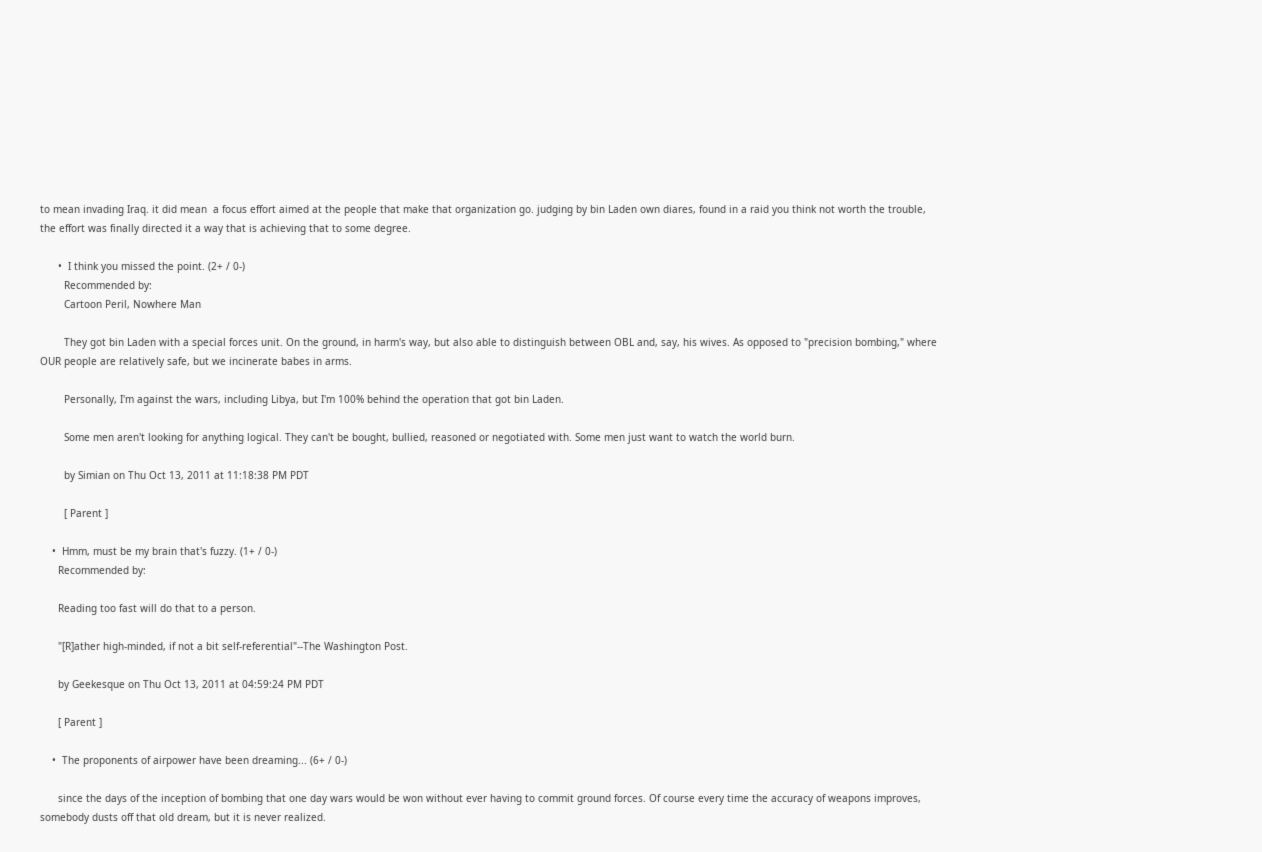to mean invading Iraq. it did mean  a focus effort aimed at the people that make that organization go. judging by bin Laden own diares, found in a raid you think not worth the trouble, the effort was finally directed it a way that is achieving that to some degree.

      •  I think you missed the point. (2+ / 0-)
        Recommended by:
        Cartoon Peril, Nowhere Man

        They got bin Laden with a special forces unit. On the ground, in harm's way, but also able to distinguish between OBL and, say, his wives. As opposed to "precision bombing," where OUR people are relatively safe, but we incinerate babes in arms.

        Personally, I'm against the wars, including Libya, but I'm 100% behind the operation that got bin Laden.

        Some men aren't looking for anything logical. They can't be bought, bullied, reasoned or negotiated with. Some men just want to watch the world burn.

        by Simian on Thu Oct 13, 2011 at 11:18:38 PM PDT

        [ Parent ]

    •  Hmm, must be my brain that's fuzzy. (1+ / 0-)
      Recommended by:

      Reading too fast will do that to a person.

      "[R]ather high-minded, if not a bit self-referential"--The Washington Post.

      by Geekesque on Thu Oct 13, 2011 at 04:59:24 PM PDT

      [ Parent ]

    •  The proponents of airpower have been dreaming... (6+ / 0-)

      since the days of the inception of bombing that one day wars would be won without ever having to commit ground forces. Of course every time the accuracy of weapons improves, somebody dusts off that old dream, but it is never realized.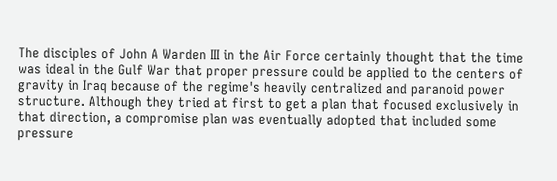The disciples of John A Warden III in the Air Force certainly thought that the time was ideal in the Gulf War that proper pressure could be applied to the centers of gravity in Iraq because of the regime's heavily centralized and paranoid power structure. Although they tried at first to get a plan that focused exclusively in that direction, a compromise plan was eventually adopted that included some pressure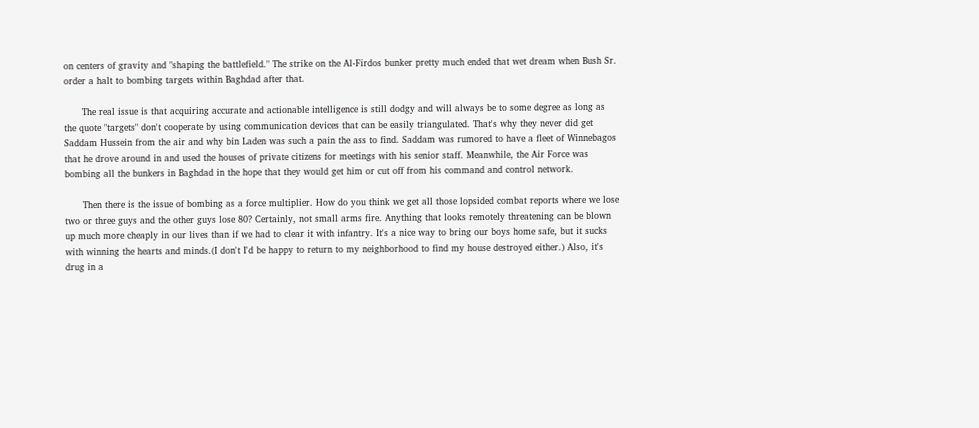on centers of gravity and "shaping the battlefield." The strike on the Al-Firdos bunker pretty much ended that wet dream when Bush Sr.  order a halt to bombing targets within Baghdad after that.

      The real issue is that acquiring accurate and actionable intelligence is still dodgy and will always be to some degree as long as the quote "targets" don't cooperate by using communication devices that can be easily triangulated. That's why they never did get Saddam Hussein from the air and why bin Laden was such a pain the ass to find. Saddam was rumored to have a fleet of Winnebagos that he drove around in and used the houses of private citizens for meetings with his senior staff. Meanwhile, the Air Force was bombing all the bunkers in Baghdad in the hope that they would get him or cut off from his command and control network.

      Then there is the issue of bombing as a force multiplier. How do you think we get all those lopsided combat reports where we lose two or three guys and the other guys lose 80? Certainly, not small arms fire. Anything that looks remotely threatening can be blown up much more cheaply in our lives than if we had to clear it with infantry. It's a nice way to bring our boys home safe, but it sucks with winning the hearts and minds.(I don't I'd be happy to return to my neighborhood to find my house destroyed either.) Also, it's drug in a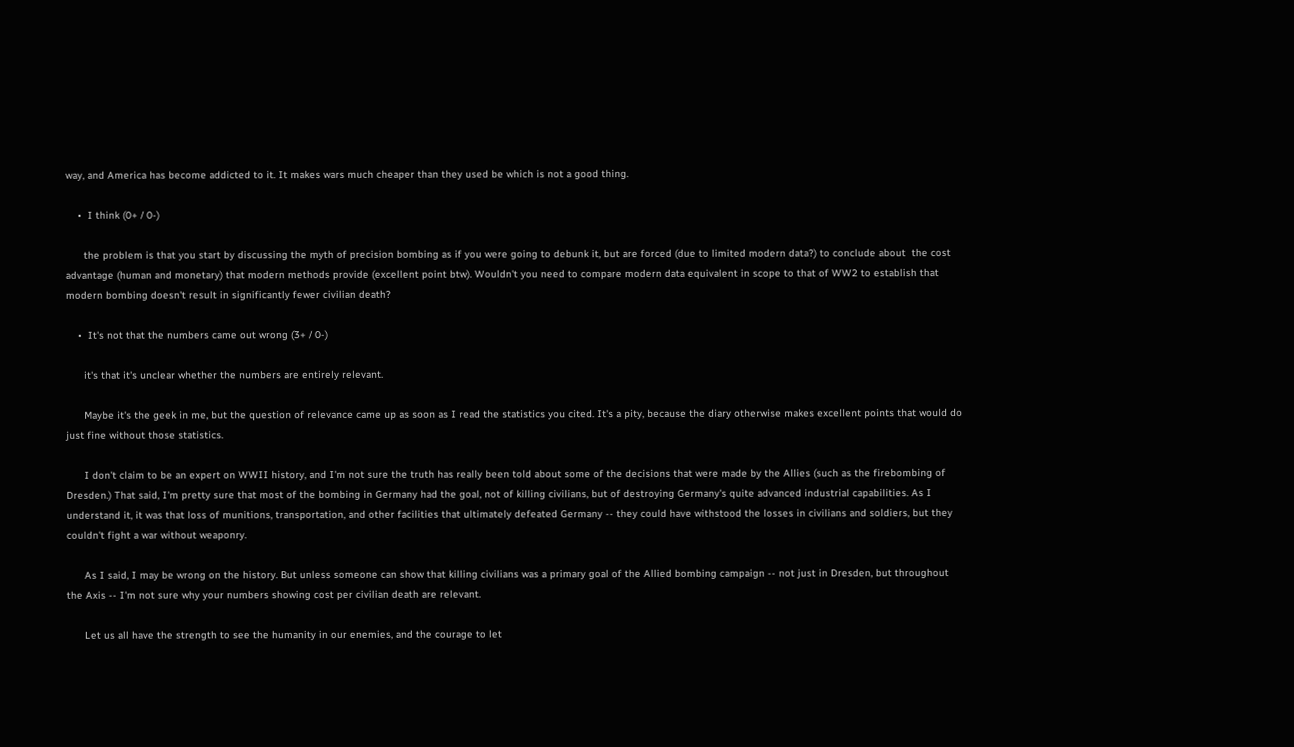way, and America has become addicted to it. It makes wars much cheaper than they used be which is not a good thing.

    •  I think (0+ / 0-)

      the problem is that you start by discussing the myth of precision bombing as if you were going to debunk it, but are forced (due to limited modern data?) to conclude about  the cost advantage (human and monetary) that modern methods provide (excellent point btw). Wouldn't you need to compare modern data equivalent in scope to that of WW2 to establish that modern bombing doesn't result in significantly fewer civilian death?

    •  It's not that the numbers came out wrong (3+ / 0-)

      it's that it's unclear whether the numbers are entirely relevant.

      Maybe it's the geek in me, but the question of relevance came up as soon as I read the statistics you cited. It's a pity, because the diary otherwise makes excellent points that would do just fine without those statistics.

      I don't claim to be an expert on WWII history, and I'm not sure the truth has really been told about some of the decisions that were made by the Allies (such as the firebombing of Dresden.) That said, I'm pretty sure that most of the bombing in Germany had the goal, not of killing civilians, but of destroying Germany's quite advanced industrial capabilities. As I understand it, it was that loss of munitions, transportation, and other facilities that ultimately defeated Germany -- they could have withstood the losses in civilians and soldiers, but they couldn't fight a war without weaponry.

      As I said, I may be wrong on the history. But unless someone can show that killing civilians was a primary goal of the Allied bombing campaign -- not just in Dresden, but throughout the Axis -- I'm not sure why your numbers showing cost per civilian death are relevant.

      Let us all have the strength to see the humanity in our enemies, and the courage to let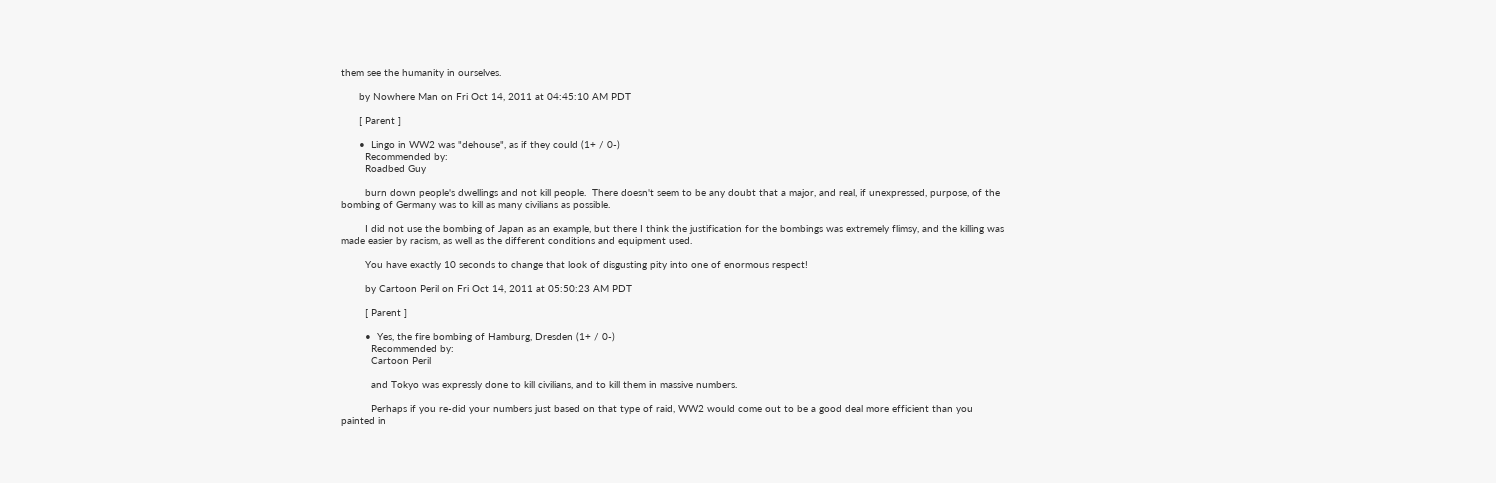them see the humanity in ourselves.

      by Nowhere Man on Fri Oct 14, 2011 at 04:45:10 AM PDT

      [ Parent ]

      •  Lingo in WW2 was "dehouse", as if they could (1+ / 0-)
        Recommended by:
        Roadbed Guy

        burn down people's dwellings and not kill people.  There doesn't seem to be any doubt that a major, and real, if unexpressed, purpose, of the bombing of Germany was to kill as many civilians as possible.

        I did not use the bombing of Japan as an example, but there I think the justification for the bombings was extremely flimsy, and the killing was made easier by racism, as well as the different conditions and equipment used.

        You have exactly 10 seconds to change that look of disgusting pity into one of enormous respect!

        by Cartoon Peril on Fri Oct 14, 2011 at 05:50:23 AM PDT

        [ Parent ]

        •  Yes, the fire bombing of Hamburg, Dresden (1+ / 0-)
          Recommended by:
          Cartoon Peril

          and Tokyo was expressly done to kill civilians, and to kill them in massive numbers.

          Perhaps if you re-did your numbers just based on that type of raid, WW2 would come out to be a good deal more efficient than you painted in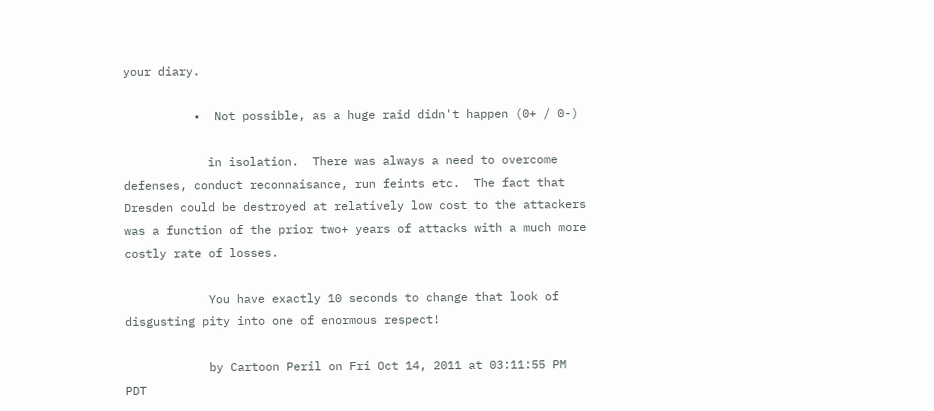your diary.

          •  Not possible, as a huge raid didn't happen (0+ / 0-)

            in isolation.  There was always a need to overcome defenses, conduct reconnaisance, run feints etc.  The fact that Dresden could be destroyed at relatively low cost to the attackers was a function of the prior two+ years of attacks with a much more costly rate of losses.

            You have exactly 10 seconds to change that look of disgusting pity into one of enormous respect!

            by Cartoon Peril on Fri Oct 14, 2011 at 03:11:55 PM PDT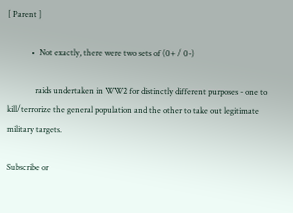[ Parent ]

            •  Not exactly, there were two sets of (0+ / 0-)

              raids undertaken in WW2 for distinctly different purposes - one to kill/terrorize the general population and the other to take out legitimate military targets.

Subscribe or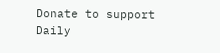Donate to support Daily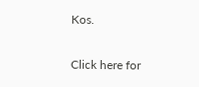Kos.

Click here for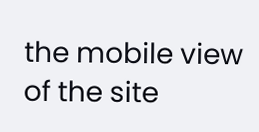the mobile view of the site